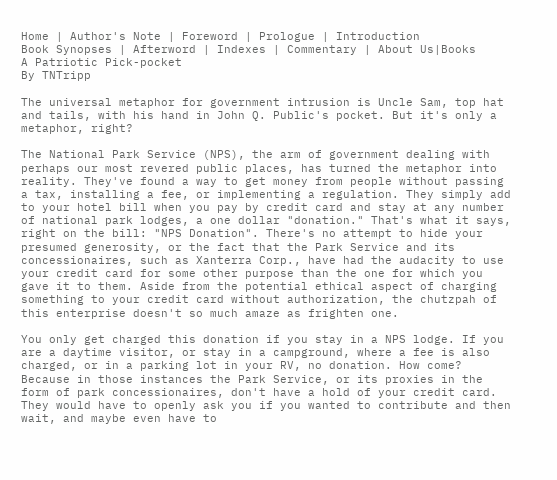Home | Author's Note | Foreword | Prologue | Introduction
Book Synopses | Afterword | Indexes | Commentary | About Us|Books
A Patriotic Pick-pocket
By TNTripp

The universal metaphor for government intrusion is Uncle Sam, top hat and tails, with his hand in John Q. Public's pocket. But it's only a metaphor, right?

The National Park Service (NPS), the arm of government dealing with perhaps our most revered public places, has turned the metaphor into reality. They've found a way to get money from people without passing a tax, installing a fee, or implementing a regulation. They simply add to your hotel bill when you pay by credit card and stay at any number of national park lodges, a one dollar "donation." That's what it says, right on the bill: "NPS Donation". There's no attempt to hide your presumed generosity, or the fact that the Park Service and its concessionaires, such as Xanterra Corp., have had the audacity to use your credit card for some other purpose than the one for which you gave it to them. Aside from the potential ethical aspect of charging something to your credit card without authorization, the chutzpah of this enterprise doesn't so much amaze as frighten one.

You only get charged this donation if you stay in a NPS lodge. If you are a daytime visitor, or stay in a campground, where a fee is also charged, or in a parking lot in your RV, no donation. How come? Because in those instances the Park Service, or its proxies in the form of park concessionaires, don't have a hold of your credit card. They would have to openly ask you if you wanted to contribute and then wait, and maybe even have to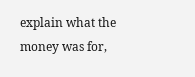explain what the money was for,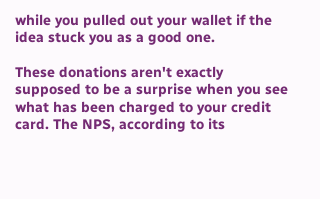while you pulled out your wallet if the idea stuck you as a good one.

These donations aren't exactly supposed to be a surprise when you see what has been charged to your credit card. The NPS, according to its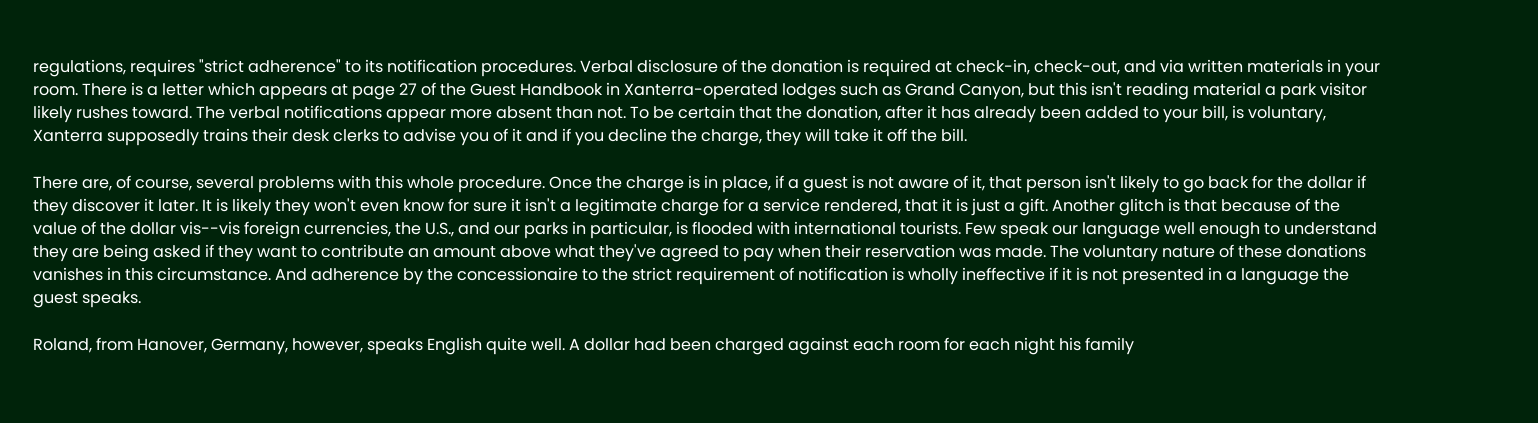regulations, requires "strict adherence" to its notification procedures. Verbal disclosure of the donation is required at check-in, check-out, and via written materials in your room. There is a letter which appears at page 27 of the Guest Handbook in Xanterra-operated lodges such as Grand Canyon, but this isn't reading material a park visitor likely rushes toward. The verbal notifications appear more absent than not. To be certain that the donation, after it has already been added to your bill, is voluntary, Xanterra supposedly trains their desk clerks to advise you of it and if you decline the charge, they will take it off the bill.

There are, of course, several problems with this whole procedure. Once the charge is in place, if a guest is not aware of it, that person isn't likely to go back for the dollar if they discover it later. It is likely they won't even know for sure it isn't a legitimate charge for a service rendered, that it is just a gift. Another glitch is that because of the value of the dollar vis--vis foreign currencies, the U.S., and our parks in particular, is flooded with international tourists. Few speak our language well enough to understand they are being asked if they want to contribute an amount above what they've agreed to pay when their reservation was made. The voluntary nature of these donations vanishes in this circumstance. And adherence by the concessionaire to the strict requirement of notification is wholly ineffective if it is not presented in a language the guest speaks.

Roland, from Hanover, Germany, however, speaks English quite well. A dollar had been charged against each room for each night his family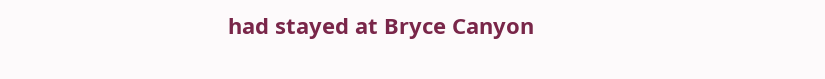had stayed at Bryce Canyon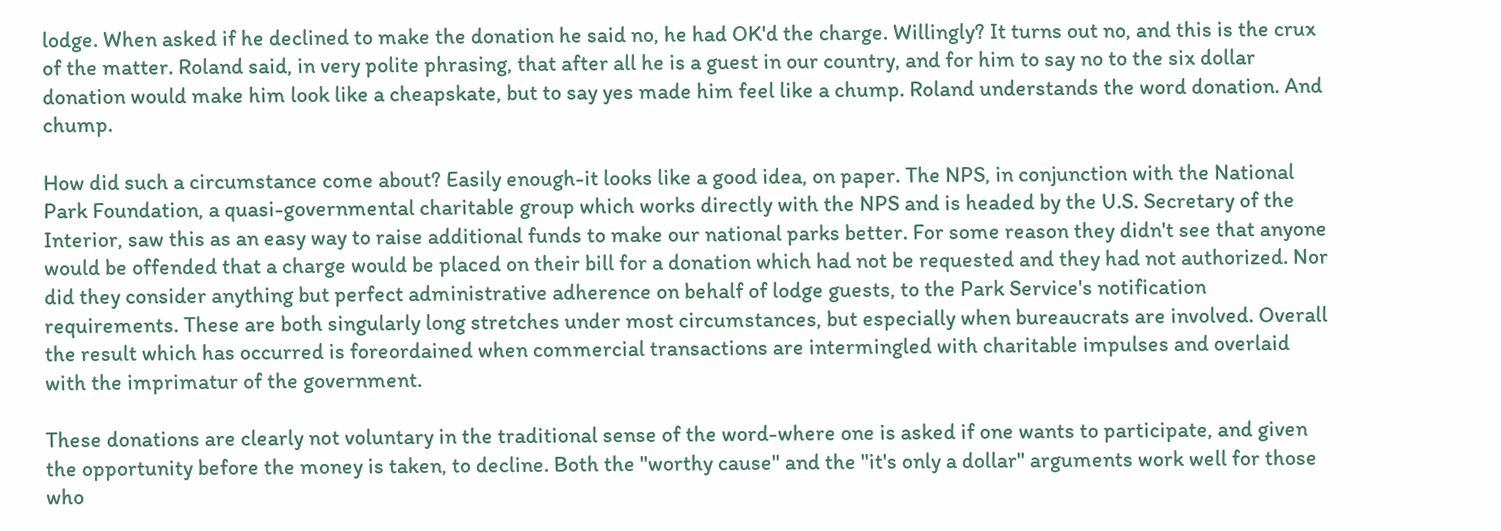lodge. When asked if he declined to make the donation he said no, he had OK'd the charge. Willingly? It turns out no, and this is the crux of the matter. Roland said, in very polite phrasing, that after all he is a guest in our country, and for him to say no to the six dollar donation would make him look like a cheapskate, but to say yes made him feel like a chump. Roland understands the word donation. And chump.

How did such a circumstance come about? Easily enough-it looks like a good idea, on paper. The NPS, in conjunction with the National Park Foundation, a quasi-governmental charitable group which works directly with the NPS and is headed by the U.S. Secretary of the Interior, saw this as an easy way to raise additional funds to make our national parks better. For some reason they didn't see that anyone would be offended that a charge would be placed on their bill for a donation which had not be requested and they had not authorized. Nor did they consider anything but perfect administrative adherence on behalf of lodge guests, to the Park Service's notification requirements. These are both singularly long stretches under most circumstances, but especially when bureaucrats are involved. Overall the result which has occurred is foreordained when commercial transactions are intermingled with charitable impulses and overlaid with the imprimatur of the government.

These donations are clearly not voluntary in the traditional sense of the word-where one is asked if one wants to participate, and given the opportunity before the money is taken, to decline. Both the "worthy cause" and the "it's only a dollar" arguments work well for those who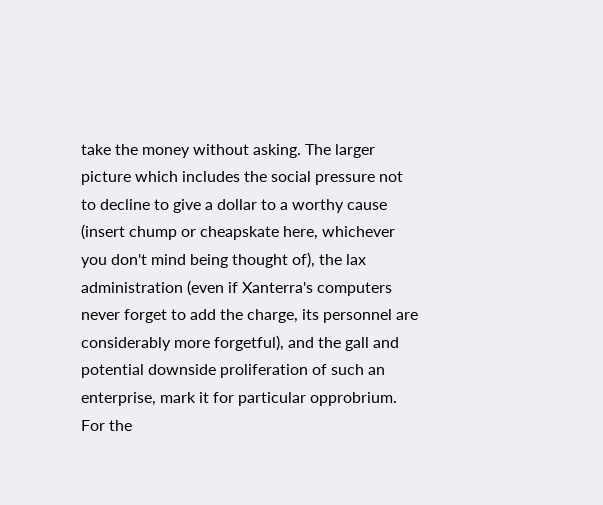take the money without asking. The larger picture which includes the social pressure not to decline to give a dollar to a worthy cause (insert chump or cheapskate here, whichever you don't mind being thought of), the lax administration (even if Xanterra's computers never forget to add the charge, its personnel are considerably more forgetful), and the gall and potential downside proliferation of such an enterprise, mark it for particular opprobrium. For the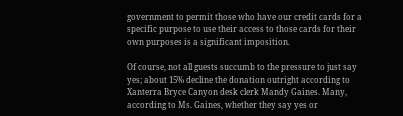government to permit those who have our credit cards for a specific purpose to use their access to those cards for their own purposes is a significant imposition.

Of course, not all guests succumb to the pressure to just say yes; about 15% decline the donation outright according to Xanterra Bryce Canyon desk clerk Mandy Gaines. Many, according to Ms. Gaines, whether they say yes or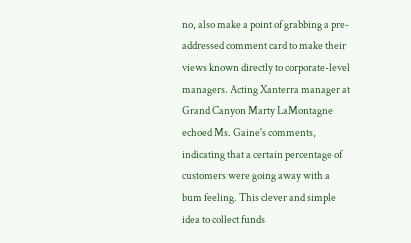no, also make a point of grabbing a pre-addressed comment card to make their views known directly to corporate-level managers. Acting Xanterra manager at Grand Canyon Marty LaMontagne echoed Ms. Gaine's comments, indicating that a certain percentage of customers were going away with a bum feeling. This clever and simple idea to collect funds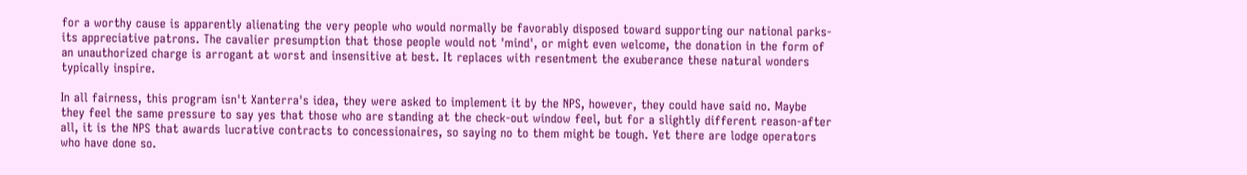for a worthy cause is apparently alienating the very people who would normally be favorably disposed toward supporting our national parks-its appreciative patrons. The cavalier presumption that those people would not 'mind', or might even welcome, the donation in the form of an unauthorized charge is arrogant at worst and insensitive at best. It replaces with resentment the exuberance these natural wonders typically inspire.

In all fairness, this program isn't Xanterra's idea, they were asked to implement it by the NPS, however, they could have said no. Maybe they feel the same pressure to say yes that those who are standing at the check-out window feel, but for a slightly different reason-after all, it is the NPS that awards lucrative contracts to concessionaires, so saying no to them might be tough. Yet there are lodge operators who have done so.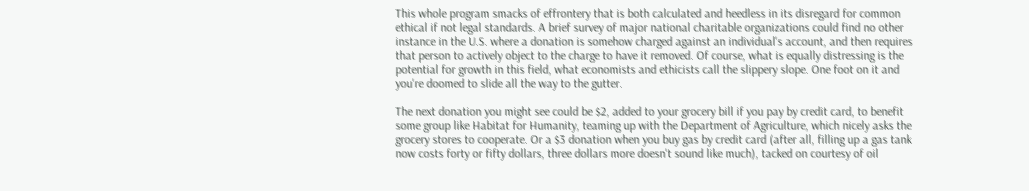This whole program smacks of effrontery that is both calculated and heedless in its disregard for common ethical if not legal standards. A brief survey of major national charitable organizations could find no other instance in the U.S. where a donation is somehow charged against an individual's account, and then requires that person to actively object to the charge to have it removed. Of course, what is equally distressing is the potential for growth in this field, what economists and ethicists call the slippery slope. One foot on it and you're doomed to slide all the way to the gutter.

The next donation you might see could be $2, added to your grocery bill if you pay by credit card, to benefit some group like Habitat for Humanity, teaming up with the Department of Agriculture, which nicely asks the grocery stores to cooperate. Or a $3 donation when you buy gas by credit card (after all, filling up a gas tank now costs forty or fifty dollars, three dollars more doesn't sound like much), tacked on courtesy of oil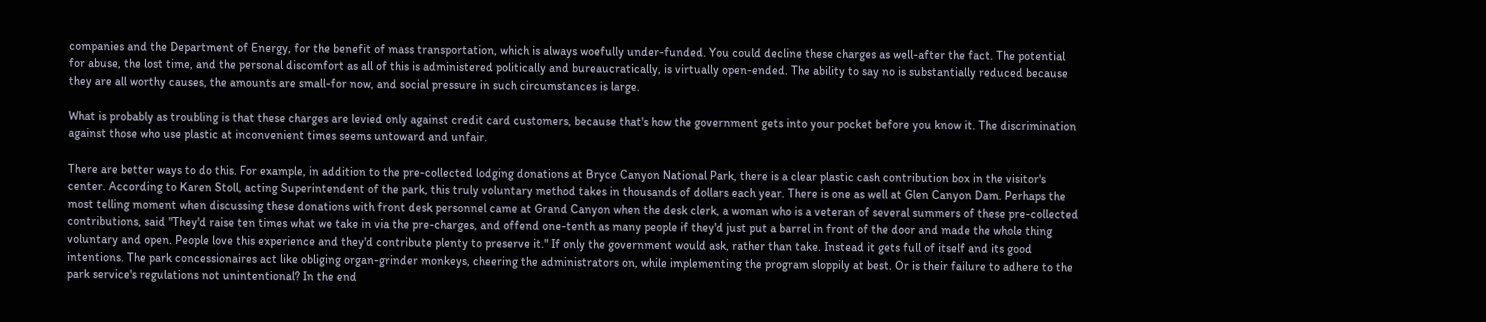companies and the Department of Energy, for the benefit of mass transportation, which is always woefully under-funded. You could decline these charges as well-after the fact. The potential for abuse, the lost time, and the personal discomfort as all of this is administered politically and bureaucratically, is virtually open-ended. The ability to say no is substantially reduced because they are all worthy causes, the amounts are small-for now, and social pressure in such circumstances is large.

What is probably as troubling is that these charges are levied only against credit card customers, because that's how the government gets into your pocket before you know it. The discrimination against those who use plastic at inconvenient times seems untoward and unfair.

There are better ways to do this. For example, in addition to the pre-collected lodging donations at Bryce Canyon National Park, there is a clear plastic cash contribution box in the visitor's center. According to Karen Stoll, acting Superintendent of the park, this truly voluntary method takes in thousands of dollars each year. There is one as well at Glen Canyon Dam. Perhaps the most telling moment when discussing these donations with front desk personnel came at Grand Canyon when the desk clerk, a woman who is a veteran of several summers of these pre-collected contributions, said "They'd raise ten times what we take in via the pre-charges, and offend one-tenth as many people if they'd just put a barrel in front of the door and made the whole thing voluntary and open. People love this experience and they'd contribute plenty to preserve it." If only the government would ask, rather than take. Instead it gets full of itself and its good intentions. The park concessionaires act like obliging organ-grinder monkeys, cheering the administrators on, while implementing the program sloppily at best. Or is their failure to adhere to the park service's regulations not unintentional? In the end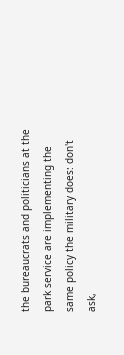the bureaucrats and politicians at the park service are implementing the same policy the military does: don't ask,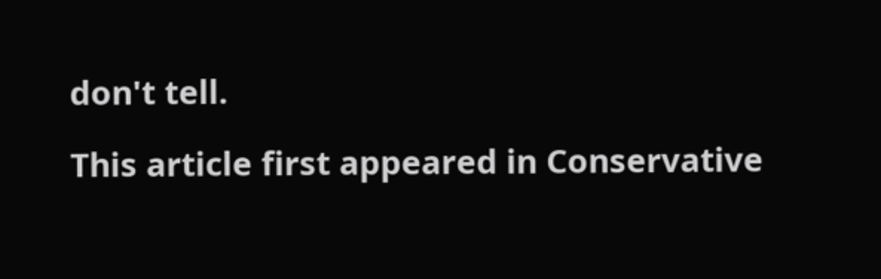don't tell.

This article first appeared in Conservative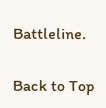Battleline.


Back to Top